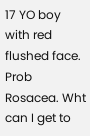17 YO boy with red flushed face. Prob Rosacea. Wht can I get to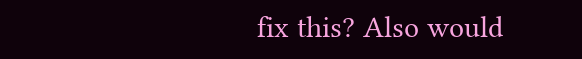fix this? Also would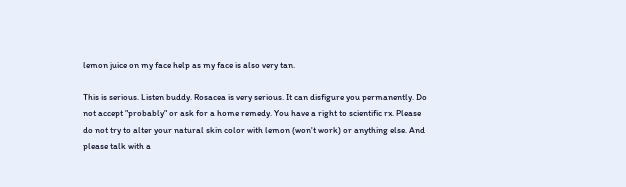lemon juice on my face help as my face is also very tan.

This is serious. Listen buddy. Rosacea is very serious. It can disfigure you permanently. Do not accept "probably" or ask for a home remedy. You have a right to scientific rx. Please do not try to alter your natural skin color with lemon (won't work) or anything else. And please talk with a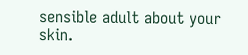sensible adult about your skin.